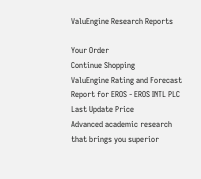ValuEngine Research Reports

Your Order
Continue Shopping
ValuEngine Rating and Forecast Report for EROS - EROS INTL PLC Last Update Price
Advanced academic research that brings you superior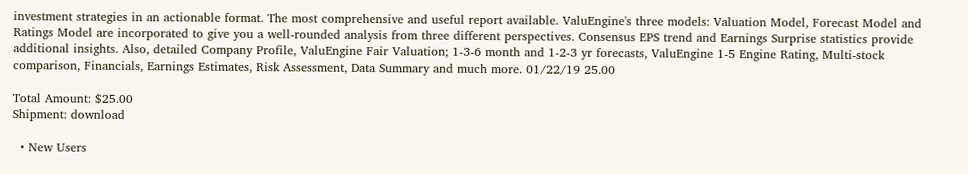investment strategies in an actionable format. The most comprehensive and useful report available. ValuEngine's three models: Valuation Model, Forecast Model and Ratings Model are incorporated to give you a well-rounded analysis from three different perspectives. Consensus EPS trend and Earnings Surprise statistics provide additional insights. Also, detailed Company Profile, ValuEngine Fair Valuation; 1-3-6 month and 1-2-3 yr forecasts, ValuEngine 1-5 Engine Rating, Multi-stock comparison, Financials, Earnings Estimates, Risk Assessment, Data Summary and much more. 01/22/19 25.00

Total Amount: $25.00
Shipment: download

  • New Users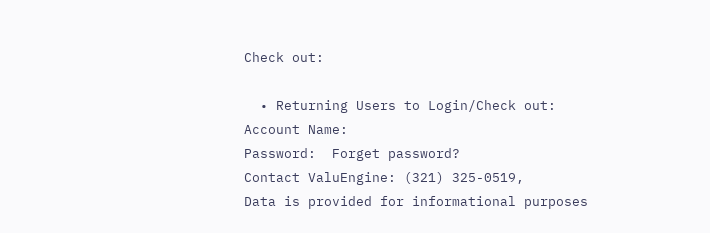Check out:

  • Returning Users to Login/Check out:
Account Name:
Password:  Forget password?
Contact ValuEngine: (321) 325-0519,
Data is provided for informational purposes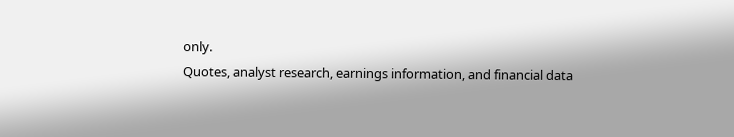only.
Quotes, analyst research, earnings information, and financial data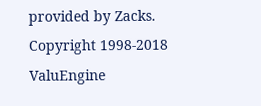provided by Zacks.
Copyright 1998-2018 ValuEngine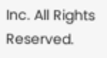Inc. All Rights Reserved.